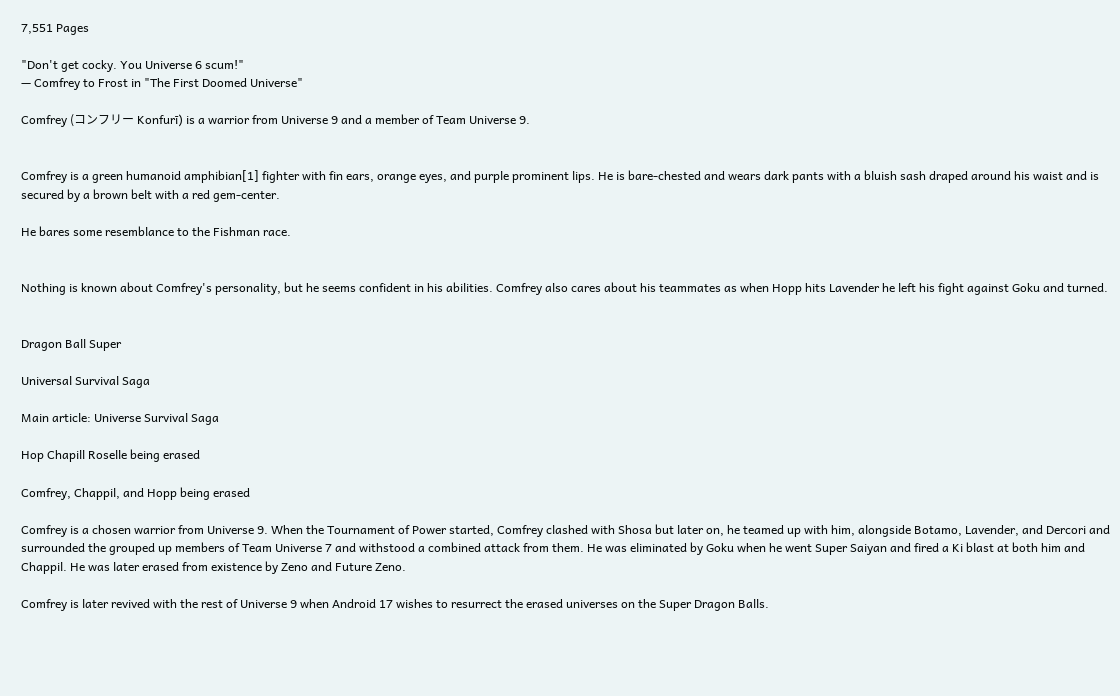7,551 Pages

"Don't get cocky. You Universe 6 scum!"
— Comfrey to Frost in "The First Doomed Universe"

Comfrey (コンフリー Konfurī) is a warrior from Universe 9 and a member of Team Universe 9.


Comfrey is a green humanoid amphibian[1] fighter with fin ears, orange eyes, and purple prominent lips. He is bare-chested and wears dark pants with a bluish sash draped around his waist and is secured by a brown belt with a red gem-center.

He bares some resemblance to the Fishman race.


Nothing is known about Comfrey's personality, but he seems confident in his abilities. Comfrey also cares about his teammates as when Hopp hits Lavender he left his fight against Goku and turned.


Dragon Ball Super

Universal Survival Saga

Main article: Universe Survival Saga

Hop Chapill Roselle being erased

Comfrey, Chappil, and Hopp being erased

Comfrey is a chosen warrior from Universe 9. When the Tournament of Power started, Comfrey clashed with Shosa but later on, he teamed up with him, alongside Botamo, Lavender, and Dercori and surrounded the grouped up members of Team Universe 7 and withstood a combined attack from them. He was eliminated by Goku when he went Super Saiyan and fired a Ki blast at both him and Chappil. He was later erased from existence by Zeno and Future Zeno.

Comfrey is later revived with the rest of Universe 9 when Android 17 wishes to resurrect the erased universes on the Super Dragon Balls.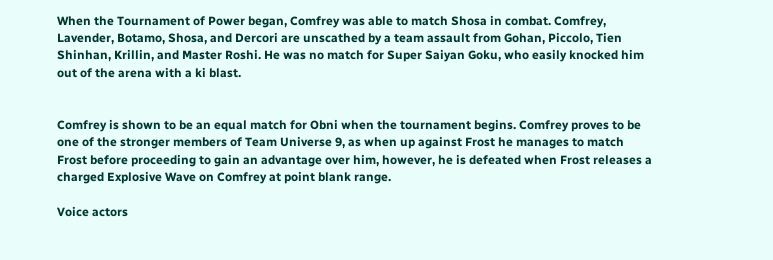When the Tournament of Power began, Comfrey was able to match Shosa in combat. Comfrey, Lavender, Botamo, Shosa, and Dercori are unscathed by a team assault from Gohan, Piccolo, Tien Shinhan, Krillin, and Master Roshi. He was no match for Super Saiyan Goku, who easily knocked him out of the arena with a ki blast.


Comfrey is shown to be an equal match for Obni when the tournament begins. Comfrey proves to be one of the stronger members of Team Universe 9, as when up against Frost he manages to match Frost before proceeding to gain an advantage over him, however, he is defeated when Frost releases a charged Explosive Wave on Comfrey at point blank range.

Voice actors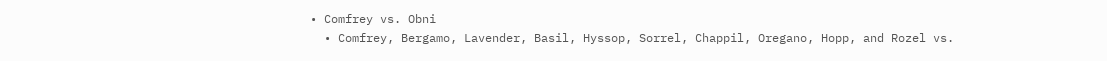• Comfrey vs. Obni
  • Comfrey, Bergamo, Lavender, Basil, Hyssop, Sorrel, Chappil, Oregano, Hopp, and Rozel vs.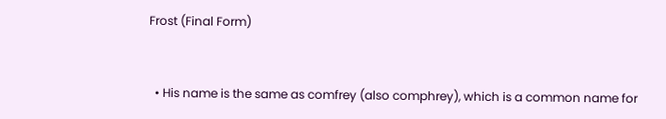Frost (Final Form)


  • His name is the same as comfrey (also comphrey), which is a common name for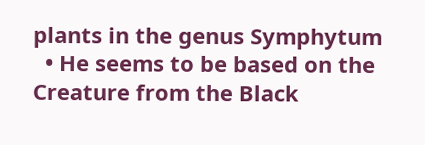plants in the genus Symphytum
  • He seems to be based on the Creature from the Black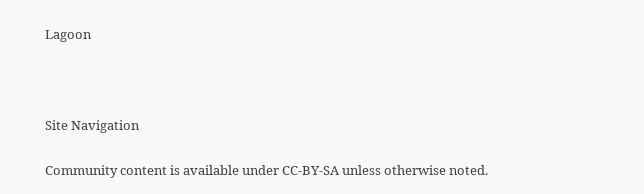Lagoon



Site Navigation

Community content is available under CC-BY-SA unless otherwise noted.